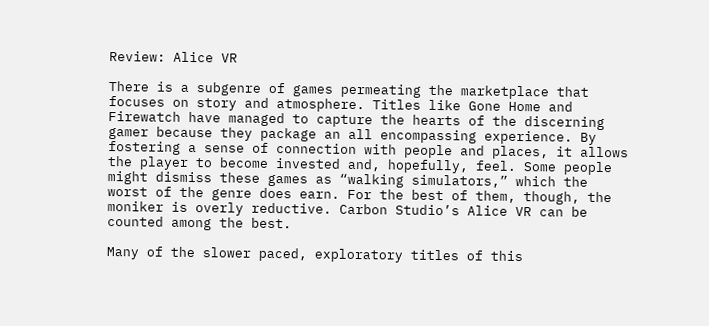Review: Alice VR

There is a subgenre of games permeating the marketplace that focuses on story and atmosphere. Titles like Gone Home and Firewatch have managed to capture the hearts of the discerning gamer because they package an all encompassing experience. By fostering a sense of connection with people and places, it allows the player to become invested and, hopefully, feel. Some people might dismiss these games as “walking simulators,” which the worst of the genre does earn. For the best of them, though, the moniker is overly reductive. Carbon Studio’s Alice VR can be counted among the best.

Many of the slower paced, exploratory titles of this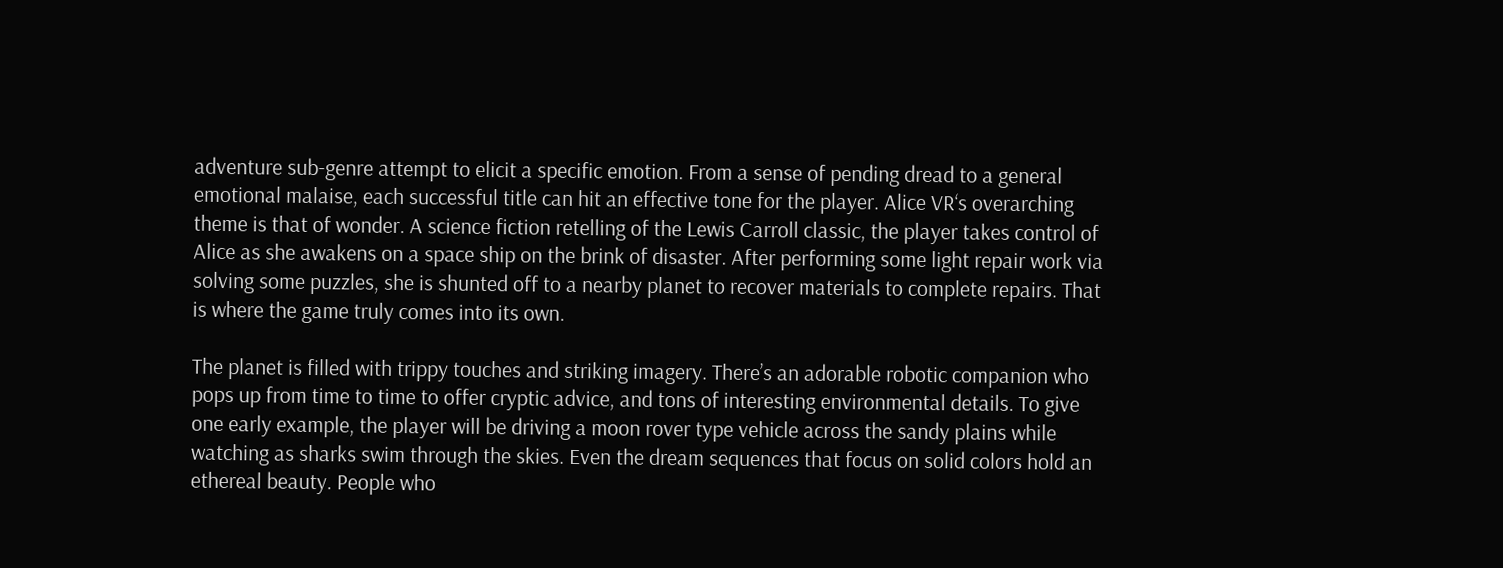adventure sub-genre attempt to elicit a specific emotion. From a sense of pending dread to a general emotional malaise, each successful title can hit an effective tone for the player. Alice VR‘s overarching theme is that of wonder. A science fiction retelling of the Lewis Carroll classic, the player takes control of Alice as she awakens on a space ship on the brink of disaster. After performing some light repair work via solving some puzzles, she is shunted off to a nearby planet to recover materials to complete repairs. That is where the game truly comes into its own.

The planet is filled with trippy touches and striking imagery. There’s an adorable robotic companion who pops up from time to time to offer cryptic advice, and tons of interesting environmental details. To give one early example, the player will be driving a moon rover type vehicle across the sandy plains while watching as sharks swim through the skies. Even the dream sequences that focus on solid colors hold an ethereal beauty. People who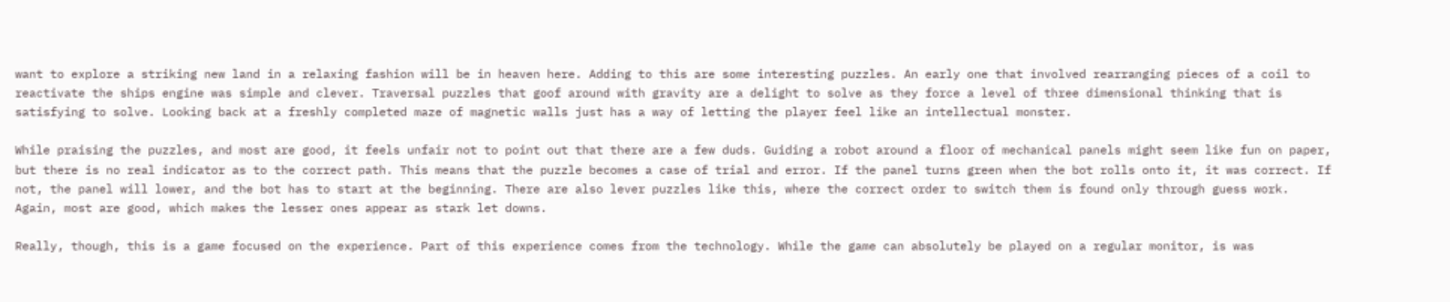want to explore a striking new land in a relaxing fashion will be in heaven here. Adding to this are some interesting puzzles. An early one that involved rearranging pieces of a coil to reactivate the ships engine was simple and clever. Traversal puzzles that goof around with gravity are a delight to solve as they force a level of three dimensional thinking that is satisfying to solve. Looking back at a freshly completed maze of magnetic walls just has a way of letting the player feel like an intellectual monster.

While praising the puzzles, and most are good, it feels unfair not to point out that there are a few duds. Guiding a robot around a floor of mechanical panels might seem like fun on paper, but there is no real indicator as to the correct path. This means that the puzzle becomes a case of trial and error. If the panel turns green when the bot rolls onto it, it was correct. If not, the panel will lower, and the bot has to start at the beginning. There are also lever puzzles like this, where the correct order to switch them is found only through guess work. Again, most are good, which makes the lesser ones appear as stark let downs.

Really, though, this is a game focused on the experience. Part of this experience comes from the technology. While the game can absolutely be played on a regular monitor, is was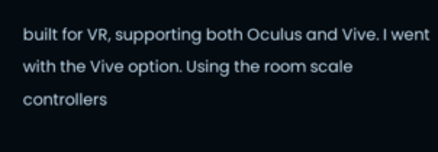built for VR, supporting both Oculus and Vive. I went with the Vive option. Using the room scale controllers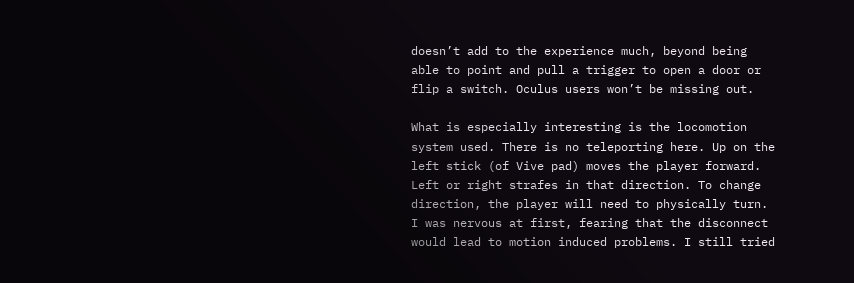doesn’t add to the experience much, beyond being able to point and pull a trigger to open a door or flip a switch. Oculus users won’t be missing out.

What is especially interesting is the locomotion system used. There is no teleporting here. Up on the left stick (of Vive pad) moves the player forward. Left or right strafes in that direction. To change direction, the player will need to physically turn. I was nervous at first, fearing that the disconnect would lead to motion induced problems. I still tried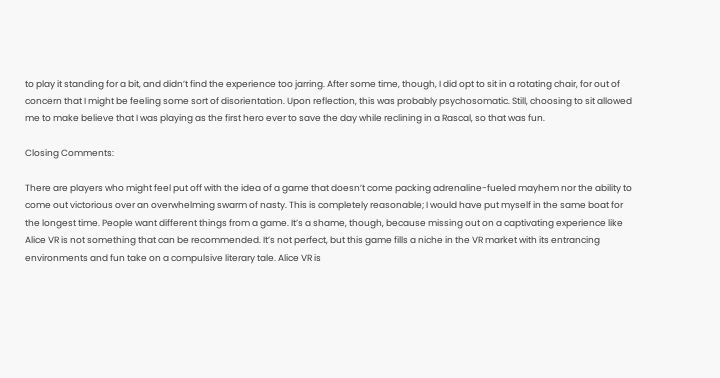to play it standing for a bit, and didn’t find the experience too jarring. After some time, though, I did opt to sit in a rotating chair, for out of concern that I might be feeling some sort of disorientation. Upon reflection, this was probably psychosomatic. Still, choosing to sit allowed me to make believe that I was playing as the first hero ever to save the day while reclining in a Rascal, so that was fun.

Closing Comments:

There are players who might feel put off with the idea of a game that doesn’t come packing adrenaline-fueled mayhem nor the ability to come out victorious over an overwhelming swarm of nasty. This is completely reasonable; I would have put myself in the same boat for the longest time. People want different things from a game. It’s a shame, though, because missing out on a captivating experience like Alice VR is not something that can be recommended. It’s not perfect, but this game fills a niche in the VR market with its entrancing environments and fun take on a compulsive literary tale. Alice VR is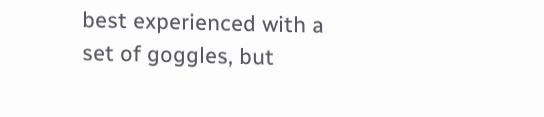best experienced with a set of goggles, but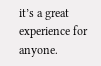it’s a great experience for anyone.